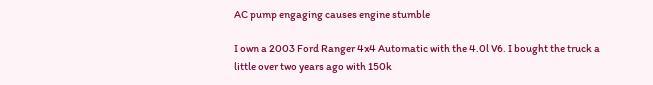AC pump engaging causes engine stumble

I own a 2003 Ford Ranger 4x4 Automatic with the 4.0l V6. I bought the truck a little over two years ago with 150k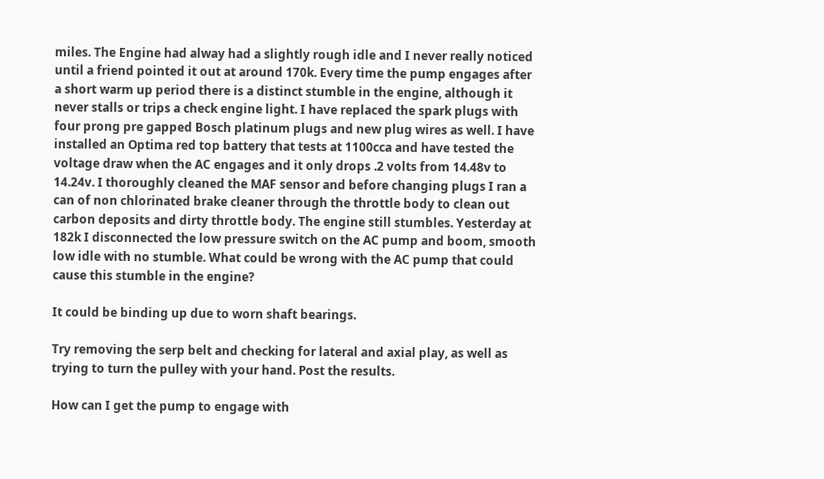miles. The Engine had alway had a slightly rough idle and I never really noticed until a friend pointed it out at around 170k. Every time the pump engages after a short warm up period there is a distinct stumble in the engine, although it never stalls or trips a check engine light. I have replaced the spark plugs with four prong pre gapped Bosch platinum plugs and new plug wires as well. I have installed an Optima red top battery that tests at 1100cca and have tested the voltage draw when the AC engages and it only drops .2 volts from 14.48v to 14.24v. I thoroughly cleaned the MAF sensor and before changing plugs I ran a can of non chlorinated brake cleaner through the throttle body to clean out carbon deposits and dirty throttle body. The engine still stumbles. Yesterday at 182k I disconnected the low pressure switch on the AC pump and boom, smooth low idle with no stumble. What could be wrong with the AC pump that could cause this stumble in the engine?

It could be binding up due to worn shaft bearings.

Try removing the serp belt and checking for lateral and axial play, as well as trying to turn the pulley with your hand. Post the results.

How can I get the pump to engage with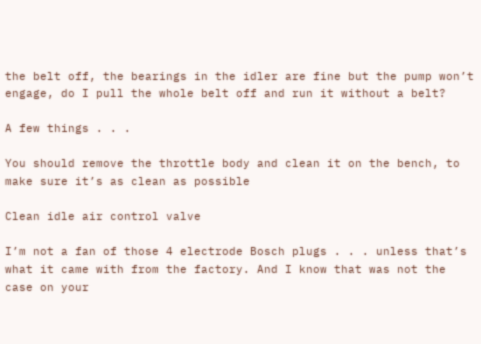the belt off, the bearings in the idler are fine but the pump won’t engage, do I pull the whole belt off and run it without a belt?

A few things . . .

You should remove the throttle body and clean it on the bench, to make sure it’s as clean as possible

Clean idle air control valve

I’m not a fan of those 4 electrode Bosch plugs . . . unless that’s what it came with from the factory. And I know that was not the case on your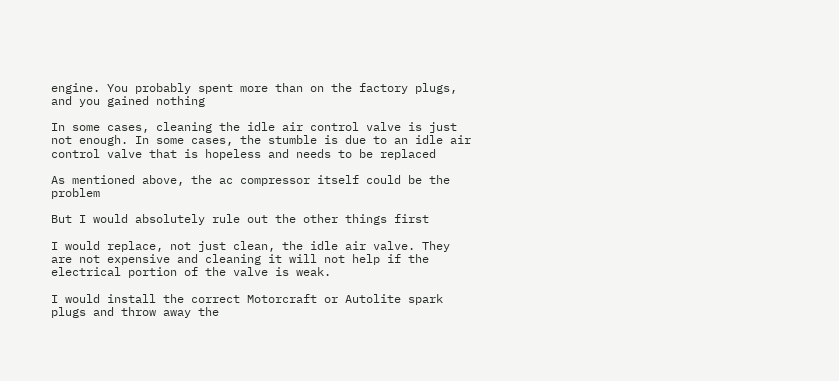engine. You probably spent more than on the factory plugs, and you gained nothing

In some cases, cleaning the idle air control valve is just not enough. In some cases, the stumble is due to an idle air control valve that is hopeless and needs to be replaced

As mentioned above, the ac compressor itself could be the problem

But I would absolutely rule out the other things first

I would replace, not just clean, the idle air valve. They are not expensive and cleaning it will not help if the electrical portion of the valve is weak.

I would install the correct Motorcraft or Autolite spark plugs and throw away the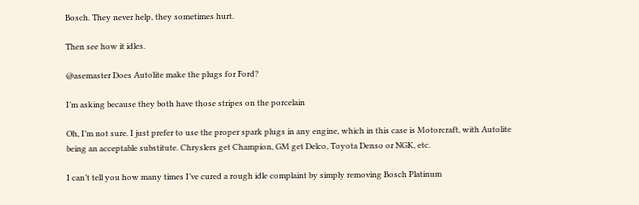Bosch. They never help, they sometimes hurt.

Then see how it idles.

@asemaster Does Autolite make the plugs for Ford?

I’m asking because they both have those stripes on the porcelain

Oh, I’m not sure. I just prefer to use the proper spark plugs in any engine, which in this case is Motorcraft, with Autolite being an acceptable substitute. Chryslers get Champion, GM get Delco, Toyota Denso or NGK, etc.

I can’t tell you how many times I’ve cured a rough idle complaint by simply removing Bosch Platinum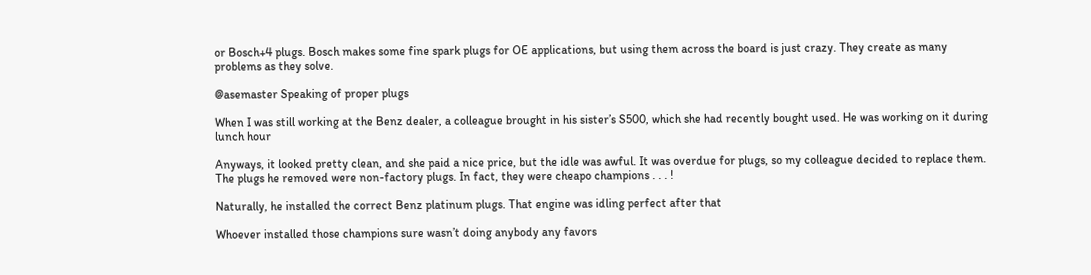or Bosch+4 plugs. Bosch makes some fine spark plugs for OE applications, but using them across the board is just crazy. They create as many problems as they solve.

@asemaster Speaking of proper plugs

When I was still working at the Benz dealer, a colleague brought in his sister’s S500, which she had recently bought used. He was working on it during lunch hour

Anyways, it looked pretty clean, and she paid a nice price, but the idle was awful. It was overdue for plugs, so my colleague decided to replace them. The plugs he removed were non-factory plugs. In fact, they were cheapo champions . . . !

Naturally, he installed the correct Benz platinum plugs. That engine was idling perfect after that

Whoever installed those champions sure wasn’t doing anybody any favors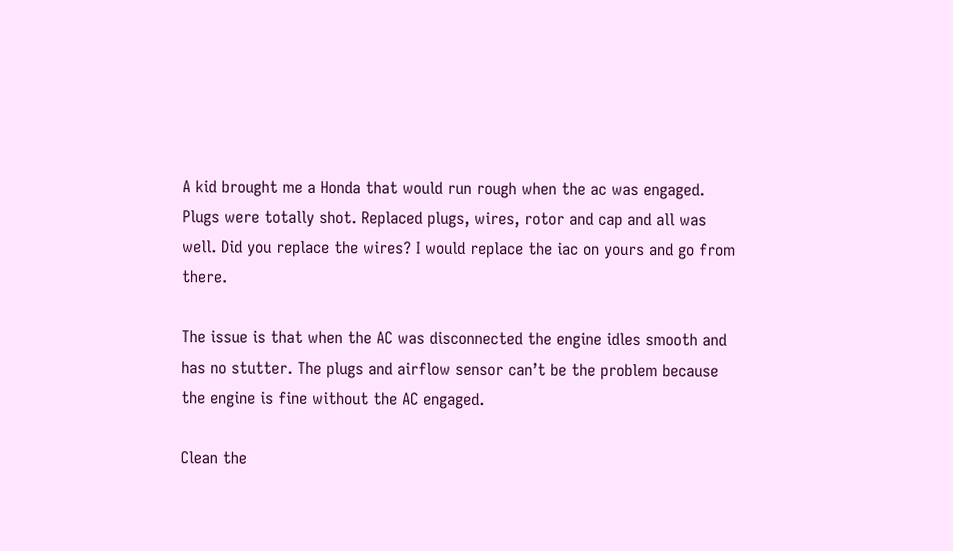A kid brought me a Honda that would run rough when the ac was engaged. Plugs were totally shot. Replaced plugs, wires, rotor and cap and all was well. Did you replace the wires? I would replace the iac on yours and go from there.

The issue is that when the AC was disconnected the engine idles smooth and has no stutter. The plugs and airflow sensor can’t be the problem because the engine is fine without the AC engaged.

Clean the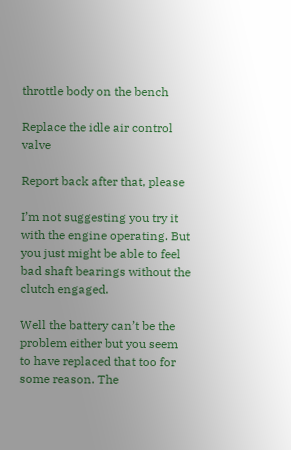throttle body on the bench

Replace the idle air control valve

Report back after that, please

I’m not suggesting you try it with the engine operating. But you just might be able to feel bad shaft bearings without the clutch engaged.

Well the battery can’t be the problem either but you seem to have replaced that too for some reason. The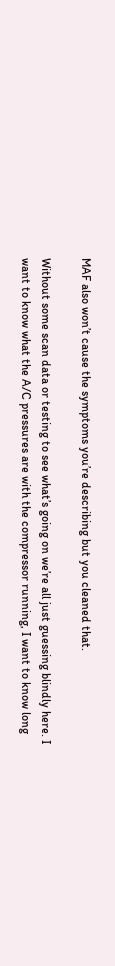MAF also won’t cause the symptoms you’re describing but you cleaned that.

Without some scan data or testing to see what’s going on we’re all just guessing blindly here. I want to know what the A/C pressures are with the compressor running, I want to know long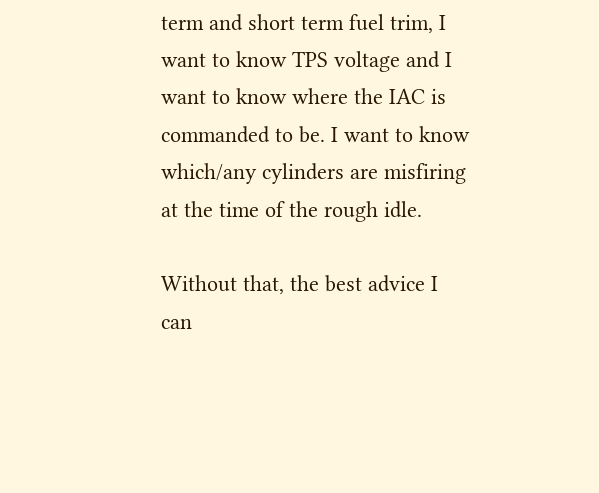term and short term fuel trim, I want to know TPS voltage and I want to know where the IAC is commanded to be. I want to know which/any cylinders are misfiring at the time of the rough idle.

Without that, the best advice I can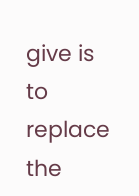give is to replace the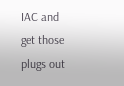IAC and get those plugs out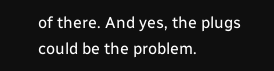of there. And yes, the plugs could be the problem.